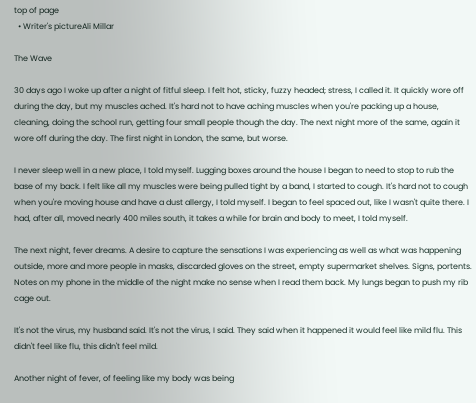top of page
  • Writer's pictureAli Millar

The Wave

30 days ago I woke up after a night of fitful sleep. I felt hot, sticky, fuzzy headed; stress, I called it. It quickly wore off during the day, but my muscles ached. It's hard not to have aching muscles when you're packing up a house, cleaning, doing the school run, getting four small people though the day. The next night more of the same, again it wore off during the day. The first night in London, the same, but worse.

I never sleep well in a new place, I told myself. Lugging boxes around the house I began to need to stop to rub the base of my back. I felt like all my muscles were being pulled tight by a band, I started to cough. It's hard not to cough when you're moving house and have a dust allergy, I told myself. I began to feel spaced out, like I wasn't quite there. I had, after all, moved nearly 400 miles south, it takes a while for brain and body to meet, I told myself.

The next night, fever dreams. A desire to capture the sensations I was experiencing as well as what was happening outside, more and more people in masks, discarded gloves on the street, empty supermarket shelves. Signs, portents. Notes on my phone in the middle of the night make no sense when I read them back. My lungs began to push my rib cage out.

It's not the virus, my husband said. It's not the virus, I said. They said when it happened it would feel like mild flu. This didn't feel like flu, this didn't feel mild.

Another night of fever, of feeling like my body was being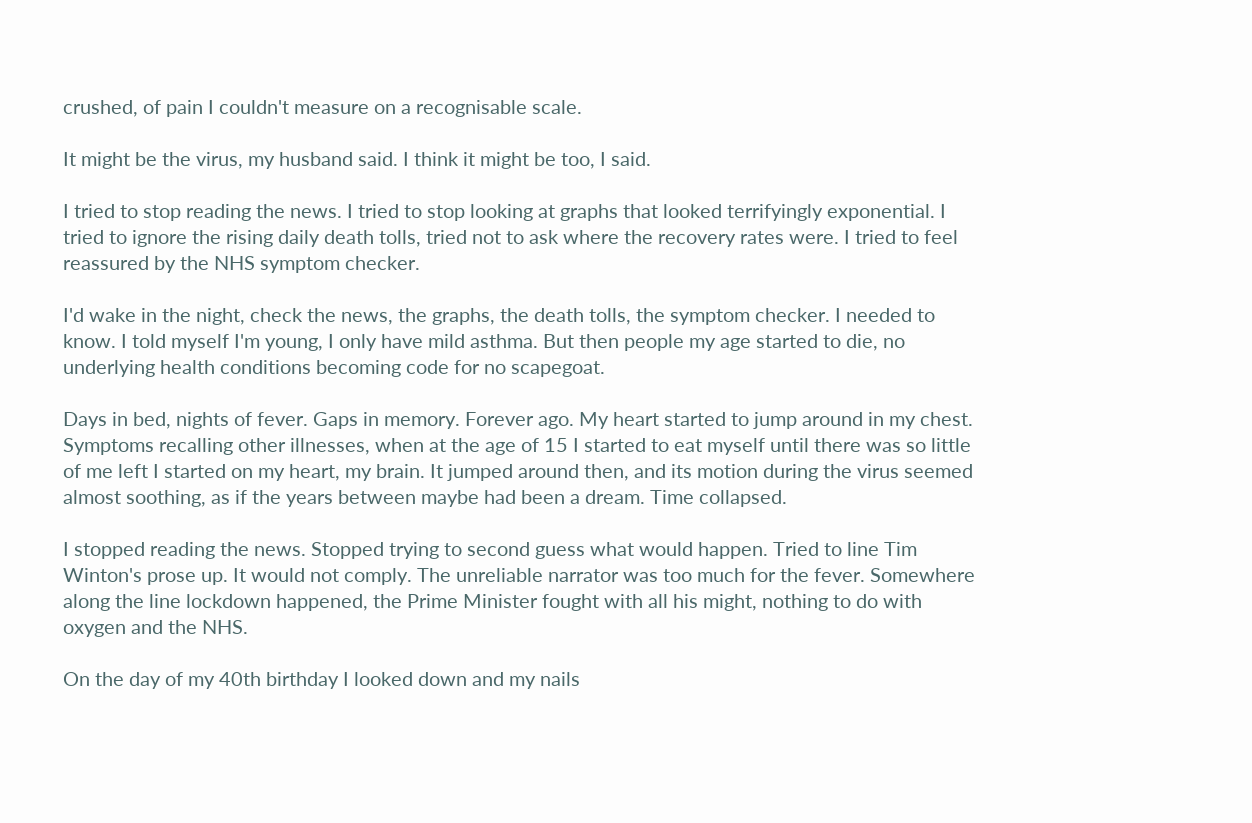crushed, of pain I couldn't measure on a recognisable scale.

It might be the virus, my husband said. I think it might be too, I said.

I tried to stop reading the news. I tried to stop looking at graphs that looked terrifyingly exponential. I tried to ignore the rising daily death tolls, tried not to ask where the recovery rates were. I tried to feel reassured by the NHS symptom checker.

I'd wake in the night, check the news, the graphs, the death tolls, the symptom checker. I needed to know. I told myself I'm young, I only have mild asthma. But then people my age started to die, no underlying health conditions becoming code for no scapegoat.

Days in bed, nights of fever. Gaps in memory. Forever ago. My heart started to jump around in my chest. Symptoms recalling other illnesses, when at the age of 15 I started to eat myself until there was so little of me left I started on my heart, my brain. It jumped around then, and its motion during the virus seemed almost soothing, as if the years between maybe had been a dream. Time collapsed.

I stopped reading the news. Stopped trying to second guess what would happen. Tried to line Tim Winton's prose up. It would not comply. The unreliable narrator was too much for the fever. Somewhere along the line lockdown happened, the Prime Minister fought with all his might, nothing to do with oxygen and the NHS.

On the day of my 40th birthday I looked down and my nails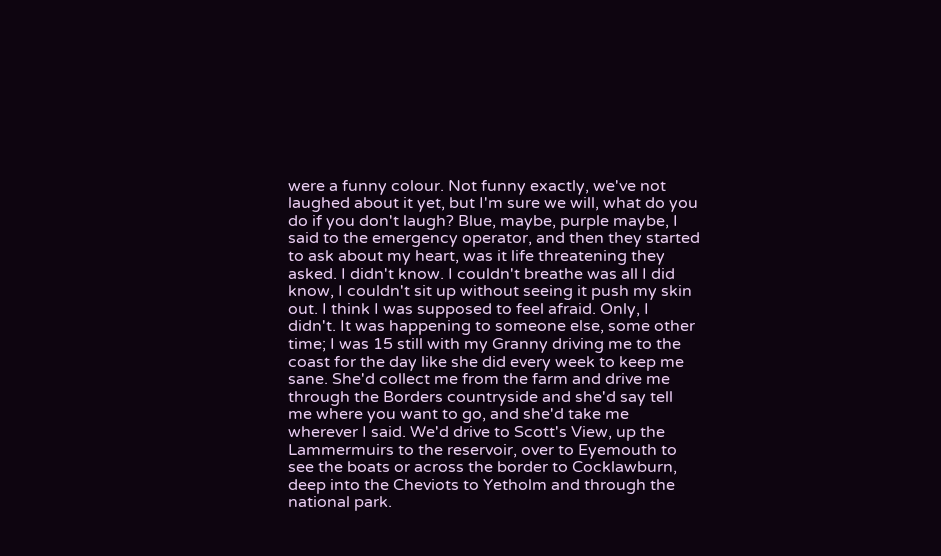were a funny colour. Not funny exactly, we've not laughed about it yet, but I'm sure we will, what do you do if you don't laugh? Blue, maybe, purple maybe, I said to the emergency operator, and then they started to ask about my heart, was it life threatening they asked. I didn't know. I couldn't breathe was all I did know, I couldn't sit up without seeing it push my skin out. I think I was supposed to feel afraid. Only, I didn't. It was happening to someone else, some other time; I was 15 still with my Granny driving me to the coast for the day like she did every week to keep me sane. She'd collect me from the farm and drive me through the Borders countryside and she'd say tell me where you want to go, and she'd take me wherever I said. We'd drive to Scott's View, up the Lammermuirs to the reservoir, over to Eyemouth to see the boats or across the border to Cocklawburn, deep into the Cheviots to Yetholm and through the national park.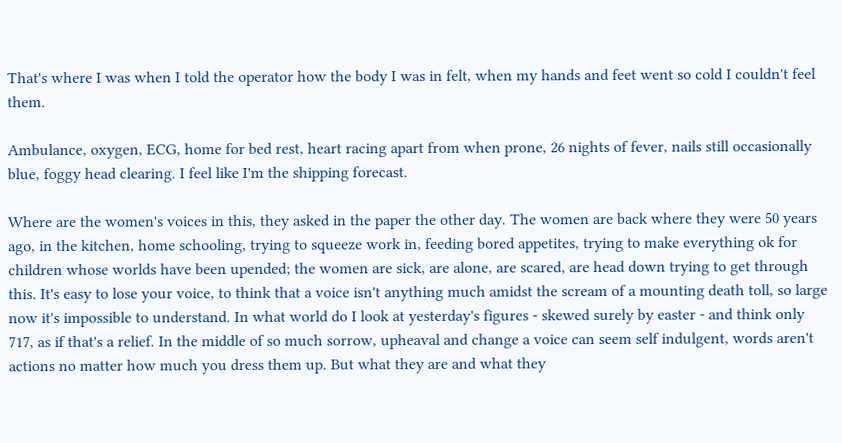That's where I was when I told the operator how the body I was in felt, when my hands and feet went so cold I couldn't feel them.

Ambulance, oxygen, ECG, home for bed rest, heart racing apart from when prone, 26 nights of fever, nails still occasionally blue, foggy head clearing. I feel like I'm the shipping forecast.

Where are the women's voices in this, they asked in the paper the other day. The women are back where they were 50 years ago, in the kitchen, home schooling, trying to squeeze work in, feeding bored appetites, trying to make everything ok for children whose worlds have been upended; the women are sick, are alone, are scared, are head down trying to get through this. It's easy to lose your voice, to think that a voice isn't anything much amidst the scream of a mounting death toll, so large now it's impossible to understand. In what world do I look at yesterday's figures - skewed surely by easter - and think only 717, as if that's a relief. In the middle of so much sorrow, upheaval and change a voice can seem self indulgent, words aren't actions no matter how much you dress them up. But what they are and what they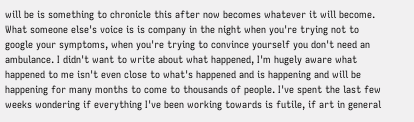will be is something to chronicle this after now becomes whatever it will become. What someone else's voice is is company in the night when you're trying not to google your symptoms, when you're trying to convince yourself you don't need an ambulance. I didn't want to write about what happened, I'm hugely aware what happened to me isn't even close to what's happened and is happening and will be happening for many months to come to thousands of people. I've spent the last few weeks wondering if everything I've been working towards is futile, if art in general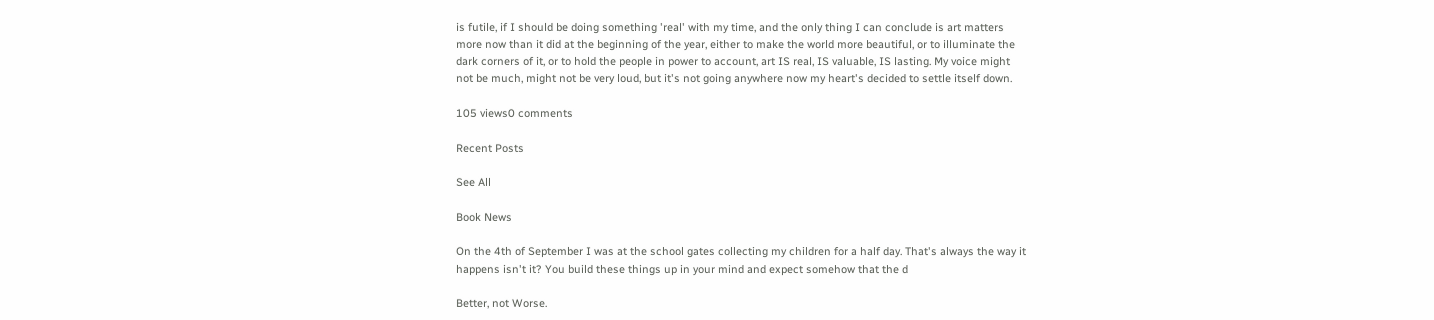is futile, if I should be doing something 'real' with my time, and the only thing I can conclude is art matters more now than it did at the beginning of the year, either to make the world more beautiful, or to illuminate the dark corners of it, or to hold the people in power to account, art IS real, IS valuable, IS lasting. My voice might not be much, might not be very loud, but it's not going anywhere now my heart's decided to settle itself down.

105 views0 comments

Recent Posts

See All

Book News

On the 4th of September I was at the school gates collecting my children for a half day. That's always the way it happens isn't it? You build these things up in your mind and expect somehow that the d

Better, not Worse.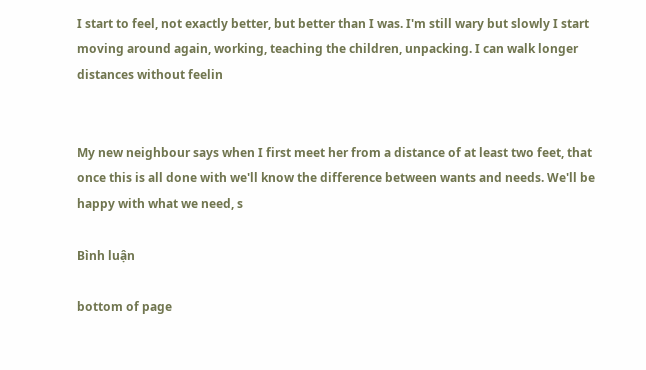I start to feel, not exactly better, but better than I was. I'm still wary but slowly I start moving around again, working, teaching the children, unpacking. I can walk longer distances without feelin


My new neighbour says when I first meet her from a distance of at least two feet, that once this is all done with we'll know the difference between wants and needs. We'll be happy with what we need, s

Bình luận

bottom of page